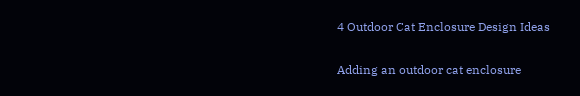4 Outdoor Cat Enclosure Design Ideas

Adding an outdoor cat enclosure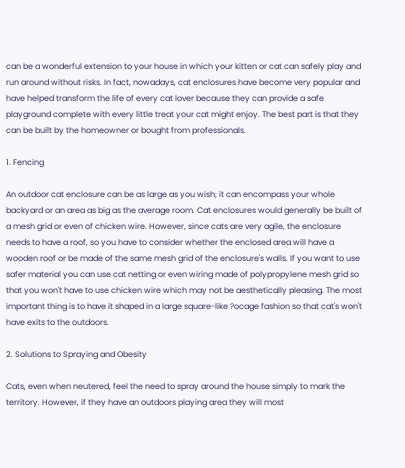can be a wonderful extension to your house in which your kitten or cat can safely play and run around without risks. In fact, nowadays, cat enclosures have become very popular and have helped transform the life of every cat lover because they can provide a safe playground complete with every little treat your cat might enjoy. The best part is that they can be built by the homeowner or bought from professionals.

1. Fencing

An outdoor cat enclosure can be as large as you wish; it can encompass your whole backyard or an area as big as the average room. Cat enclosures would generally be built of a mesh grid or even of chicken wire. However, since cats are very agile, the enclosure needs to have a roof, so you have to consider whether the enclosed area will have a wooden roof or be made of the same mesh grid of the enclosure's walls. If you want to use safer material you can use cat netting or even wiring made of polypropylene mesh grid so that you won't have to use chicken wire which may not be aesthetically pleasing. The most important thing is to have it shaped in a large square-like ?ocage fashion so that cat's won't have exits to the outdoors.

2. Solutions to Spraying and Obesity

Cats, even when neutered, feel the need to spray around the house simply to mark the territory. However, if they have an outdoors playing area they will most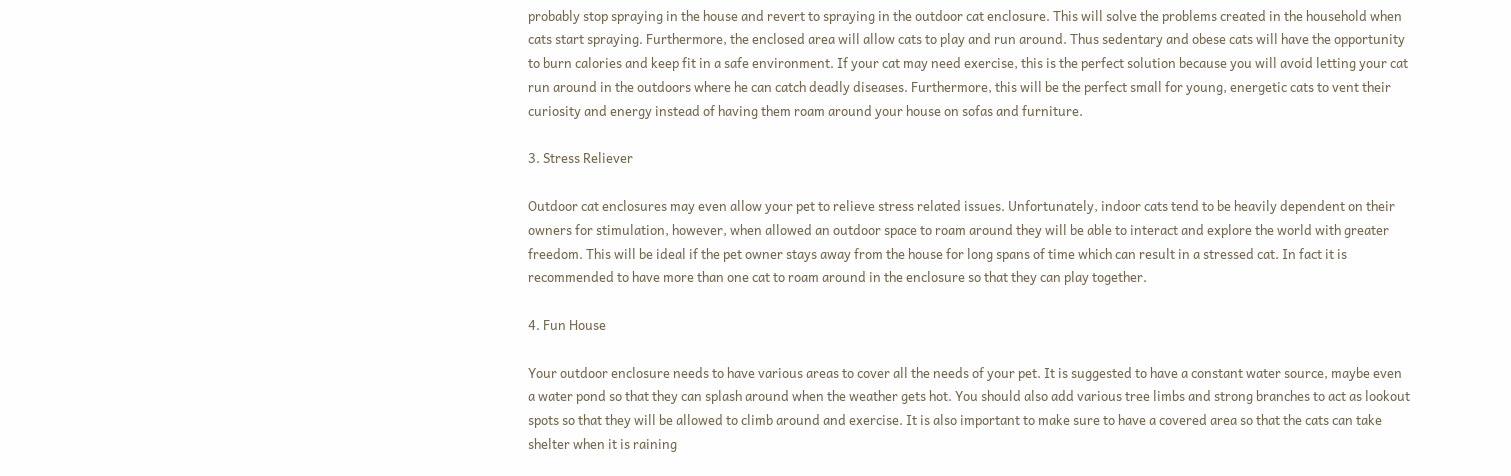probably stop spraying in the house and revert to spraying in the outdoor cat enclosure. This will solve the problems created in the household when cats start spraying. Furthermore, the enclosed area will allow cats to play and run around. Thus sedentary and obese cats will have the opportunity to burn calories and keep fit in a safe environment. If your cat may need exercise, this is the perfect solution because you will avoid letting your cat run around in the outdoors where he can catch deadly diseases. Furthermore, this will be the perfect small for young, energetic cats to vent their curiosity and energy instead of having them roam around your house on sofas and furniture.

3. Stress Reliever

Outdoor cat enclosures may even allow your pet to relieve stress related issues. Unfortunately, indoor cats tend to be heavily dependent on their owners for stimulation, however, when allowed an outdoor space to roam around they will be able to interact and explore the world with greater freedom. This will be ideal if the pet owner stays away from the house for long spans of time which can result in a stressed cat. In fact it is recommended to have more than one cat to roam around in the enclosure so that they can play together.

4. Fun House

Your outdoor enclosure needs to have various areas to cover all the needs of your pet. It is suggested to have a constant water source, maybe even a water pond so that they can splash around when the weather gets hot. You should also add various tree limbs and strong branches to act as lookout spots so that they will be allowed to climb around and exercise. It is also important to make sure to have a covered area so that the cats can take shelter when it is raining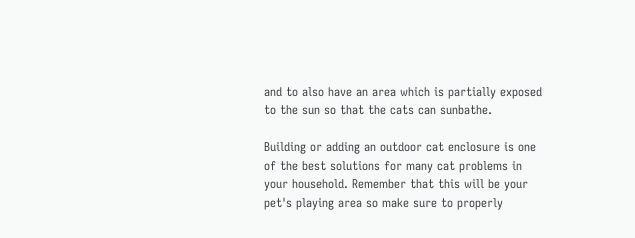and to also have an area which is partially exposed to the sun so that the cats can sunbathe.

Building or adding an outdoor cat enclosure is one of the best solutions for many cat problems in your household. Remember that this will be your pet's playing area so make sure to properly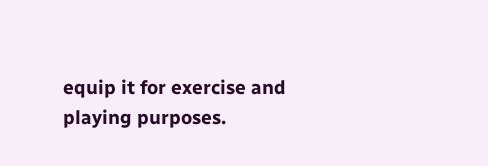equip it for exercise and playing purposes.